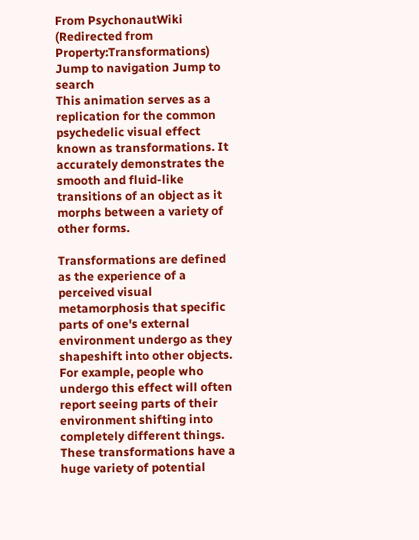From PsychonautWiki
(Redirected from Property:Transformations)
Jump to navigation Jump to search
This animation serves as a replication for the common psychedelic visual effect known as transformations. It accurately demonstrates the smooth and fluid-like transitions of an object as it morphs between a variety of other forms.

Transformations are defined as the experience of a perceived visual metamorphosis that specific parts of one's external environment undergo as they shapeshift into other objects. For example, people who undergo this effect will often report seeing parts of their environment shifting into completely different things. These transformations have a huge variety of potential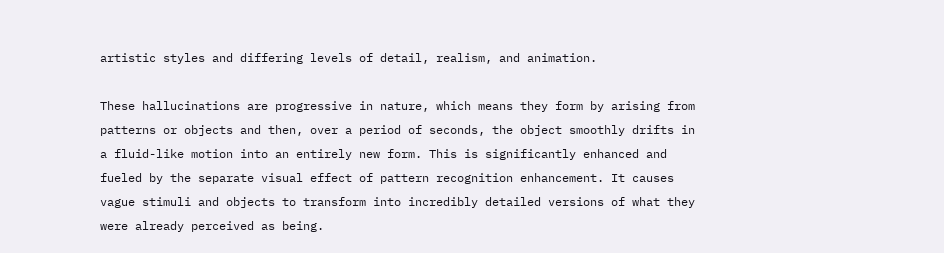artistic styles and differing levels of detail, realism, and animation.

These hallucinations are progressive in nature, which means they form by arising from patterns or objects and then, over a period of seconds, the object smoothly drifts in a fluid-like motion into an entirely new form. This is significantly enhanced and fueled by the separate visual effect of pattern recognition enhancement. It causes vague stimuli and objects to transform into incredibly detailed versions of what they were already perceived as being.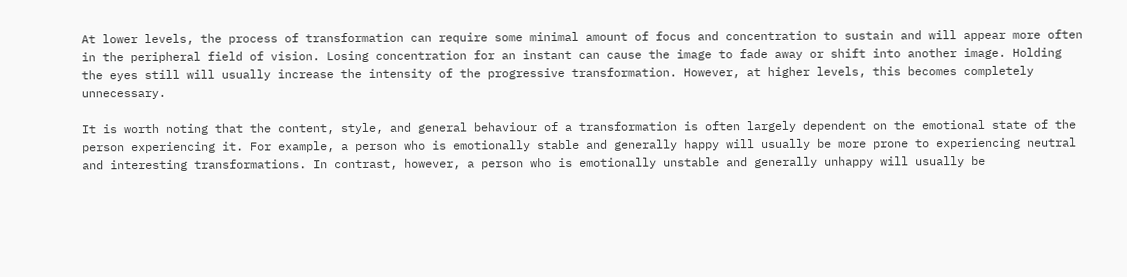At lower levels, the process of transformation can require some minimal amount of focus and concentration to sustain and will appear more often in the peripheral field of vision. Losing concentration for an instant can cause the image to fade away or shift into another image. Holding the eyes still will usually increase the intensity of the progressive transformation. However, at higher levels, this becomes completely unnecessary.

It is worth noting that the content, style, and general behaviour of a transformation is often largely dependent on the emotional state of the person experiencing it. For example, a person who is emotionally stable and generally happy will usually be more prone to experiencing neutral and interesting transformations. In contrast, however, a person who is emotionally unstable and generally unhappy will usually be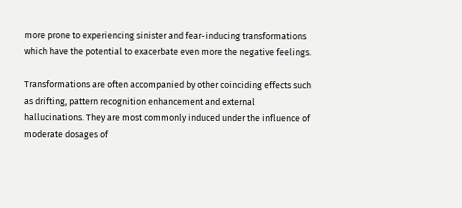more prone to experiencing sinister and fear-inducing transformations which have the potential to exacerbate even more the negative feelings.

Transformations are often accompanied by other coinciding effects such as drifting, pattern recognition enhancement and external hallucinations. They are most commonly induced under the influence of moderate dosages of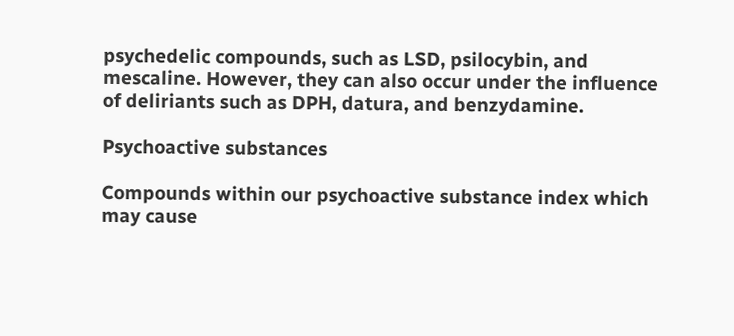psychedelic compounds, such as LSD, psilocybin, and mescaline. However, they can also occur under the influence of deliriants such as DPH, datura, and benzydamine.

Psychoactive substances

Compounds within our psychoactive substance index which may cause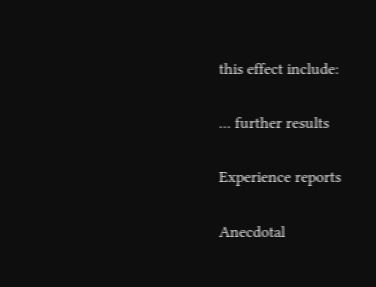this effect include:

... further results

Experience reports

Anecdotal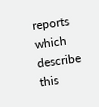reports which describe this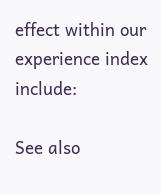effect within our experience index include:

See also